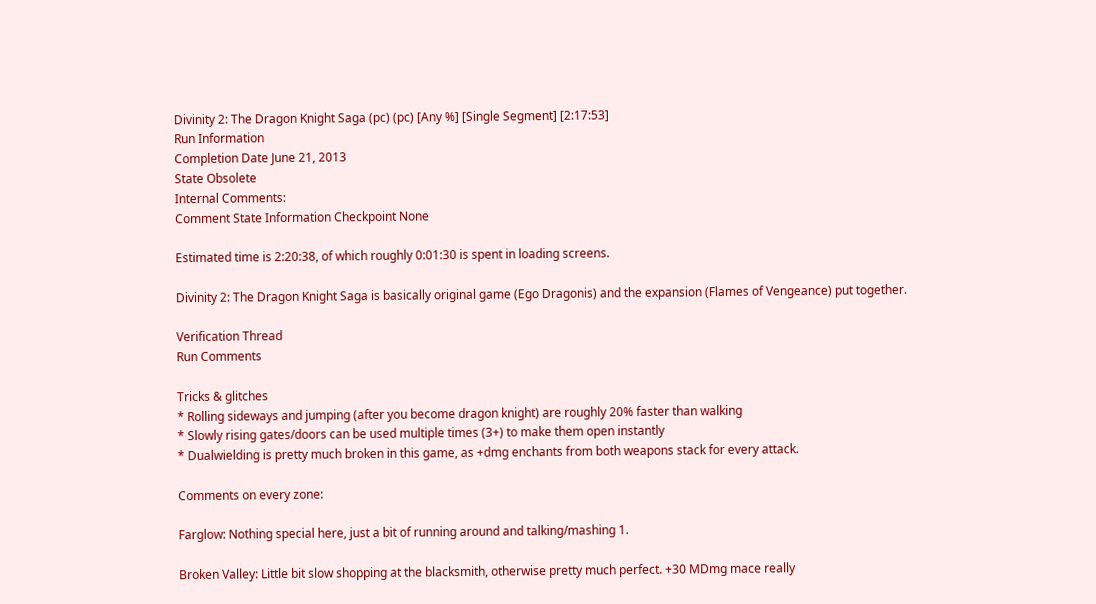Divinity 2: The Dragon Knight Saga (pc) (pc) [Any %] [Single Segment] [2:17:53]
Run Information
Completion Date June 21, 2013
State Obsolete
Internal Comments:
Comment State Information Checkpoint None

Estimated time is 2:20:38, of which roughly 0:01:30 is spent in loading screens.

Divinity 2: The Dragon Knight Saga is basically original game (Ego Dragonis) and the expansion (Flames of Vengeance) put together.

Verification Thread
Run Comments

Tricks & glitches
* Rolling sideways and jumping (after you become dragon knight) are roughly 20% faster than walking
* Slowly rising gates/doors can be used multiple times (3+) to make them open instantly
* Dualwielding is pretty much broken in this game, as +dmg enchants from both weapons stack for every attack.

Comments on every zone:

Farglow: Nothing special here, just a bit of running around and talking/mashing 1.

Broken Valley: Little bit slow shopping at the blacksmith, otherwise pretty much perfect. +30 MDmg mace really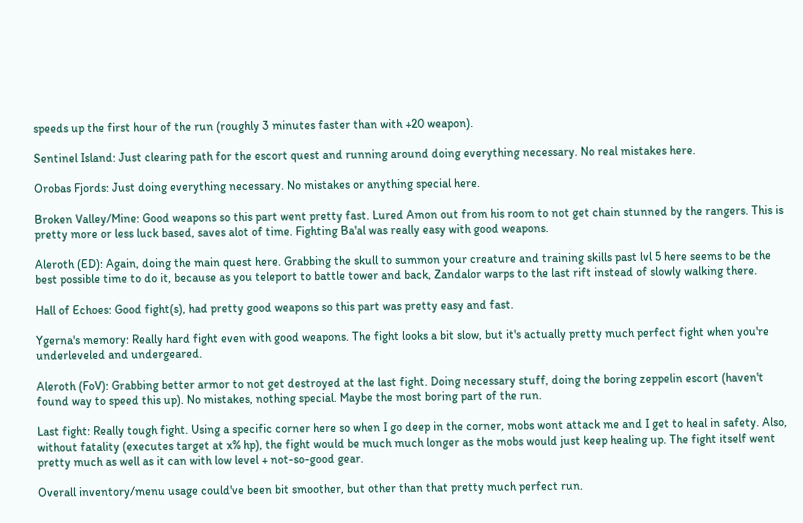speeds up the first hour of the run (roughly 3 minutes faster than with +20 weapon).

Sentinel Island: Just clearing path for the escort quest and running around doing everything necessary. No real mistakes here.

Orobas Fjords: Just doing everything necessary. No mistakes or anything special here.

Broken Valley/Mine: Good weapons so this part went pretty fast. Lured Amon out from his room to not get chain stunned by the rangers. This is pretty more or less luck based, saves alot of time. Fighting Ba'al was really easy with good weapons.

Aleroth (ED): Again, doing the main quest here. Grabbing the skull to summon your creature and training skills past lvl 5 here seems to be the best possible time to do it, because as you teleport to battle tower and back, Zandalor warps to the last rift instead of slowly walking there.

Hall of Echoes: Good fight(s), had pretty good weapons so this part was pretty easy and fast.

Ygerna's memory: Really hard fight even with good weapons. The fight looks a bit slow, but it's actually pretty much perfect fight when you're underleveled and undergeared.

Aleroth (FoV): Grabbing better armor to not get destroyed at the last fight. Doing necessary stuff, doing the boring zeppelin escort (haven't found way to speed this up). No mistakes, nothing special. Maybe the most boring part of the run.

Last fight: Really tough fight. Using a specific corner here so when I go deep in the corner, mobs wont attack me and I get to heal in safety. Also, without fatality (executes target at x% hp), the fight would be much much longer as the mobs would just keep healing up. The fight itself went pretty much as well as it can with low level + not-so-good gear.

Overall inventory/menu usage could've been bit smoother, but other than that pretty much perfect run.